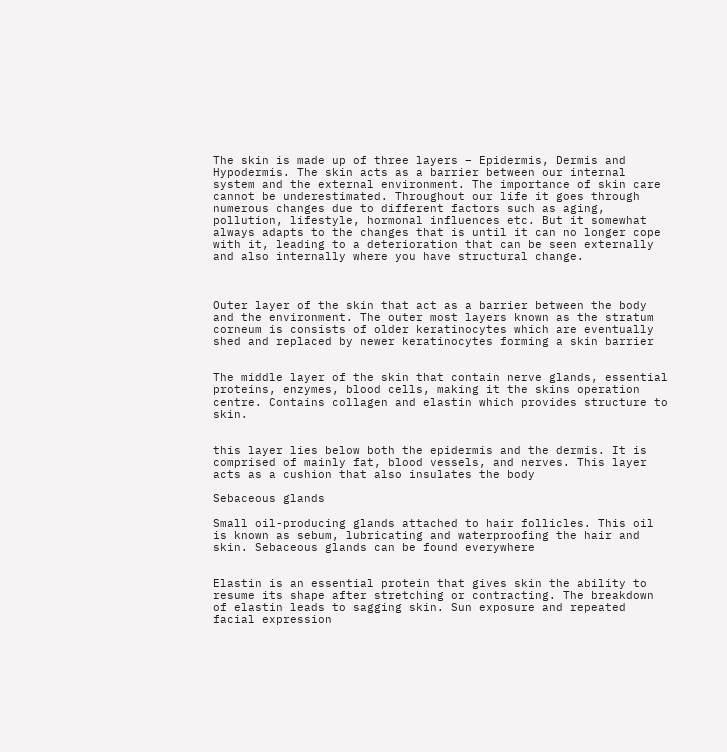The skin is made up of three layers – Epidermis, Dermis and Hypodermis. The skin acts as a barrier between our internal system and the external environment. The importance of skin care cannot be underestimated. Throughout our life it goes through numerous changes due to different factors such as aging, pollution, lifestyle, hormonal influences etc. But it somewhat always adapts to the changes that is until it can no longer cope with it, leading to a deterioration that can be seen externally and also internally where you have structural change.



Outer layer of the skin that act as a barrier between the body and the environment. The outer most layers known as the stratum corneum is consists of older keratinocytes which are eventually shed and replaced by newer keratinocytes forming a skin barrier


The middle layer of the skin that contain nerve glands, essential proteins, enzymes, blood cells, making it the skins operation centre. Contains collagen and elastin which provides structure to skin.


this layer lies below both the epidermis and the dermis. It is comprised of mainly fat, blood vessels, and nerves. This layer acts as a cushion that also insulates the body

Sebaceous glands

Small oil-producing glands attached to hair follicles. This oil is known as sebum, lubricating and waterproofing the hair and skin. Sebaceous glands can be found everywhere


Elastin is an essential protein that gives skin the ability to resume its shape after stretching or contracting. The breakdown of elastin leads to sagging skin. Sun exposure and repeated facial expression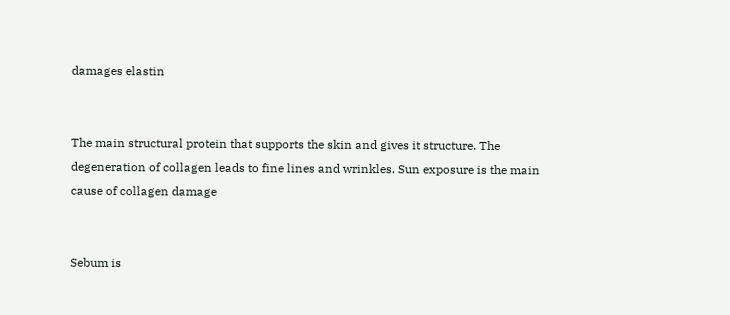damages elastin


The main structural protein that supports the skin and gives it structure. The degeneration of collagen leads to fine lines and wrinkles. Sun exposure is the main cause of collagen damage


Sebum is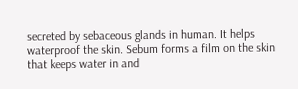secreted by sebaceous glands in human. It helps waterproof the skin. Sebum forms a film on the skin that keeps water in and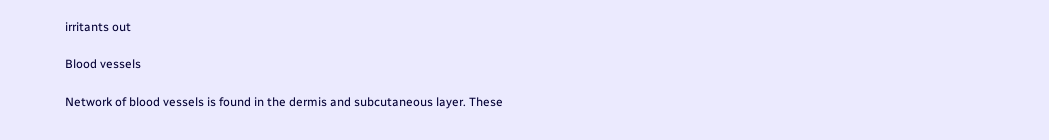irritants out

Blood vessels

Network of blood vessels is found in the dermis and subcutaneous layer. These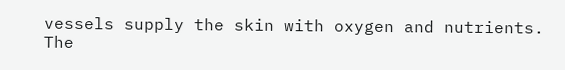vessels supply the skin with oxygen and nutrients. The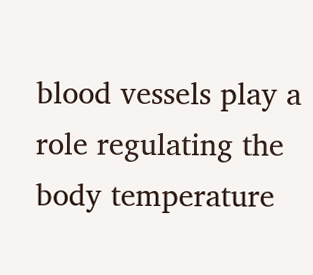blood vessels play a role regulating the body temperature